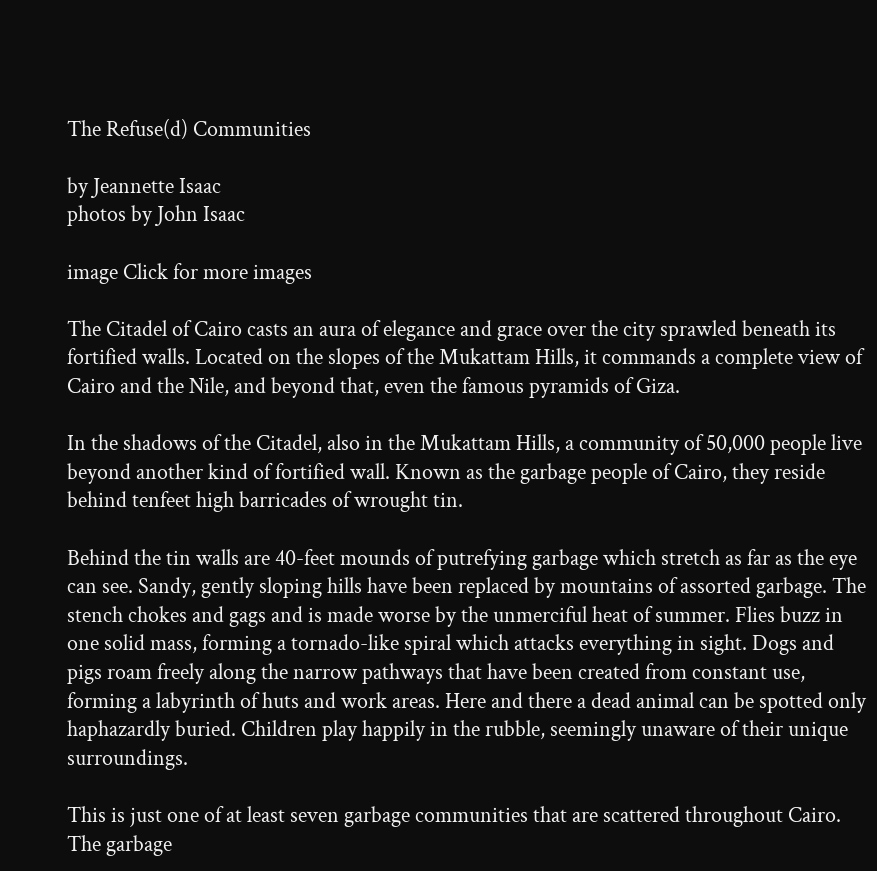The Refuse(d) Communities

by Jeannette Isaac
photos by John Isaac

image Click for more images

The Citadel of Cairo casts an aura of elegance and grace over the city sprawled beneath its fortified walls. Located on the slopes of the Mukattam Hills, it commands a complete view of Cairo and the Nile, and beyond that, even the famous pyramids of Giza.

In the shadows of the Citadel, also in the Mukattam Hills, a community of 50,000 people live beyond another kind of fortified wall. Known as the garbage people of Cairo, they reside behind tenfeet high barricades of wrought tin.

Behind the tin walls are 40-feet mounds of putrefying garbage which stretch as far as the eye can see. Sandy, gently sloping hills have been replaced by mountains of assorted garbage. The stench chokes and gags and is made worse by the unmerciful heat of summer. Flies buzz in one solid mass, forming a tornado-like spiral which attacks everything in sight. Dogs and pigs roam freely along the narrow pathways that have been created from constant use, forming a labyrinth of huts and work areas. Here and there a dead animal can be spotted only haphazardly buried. Children play happily in the rubble, seemingly unaware of their unique surroundings.

This is just one of at least seven garbage communities that are scattered throughout Cairo. The garbage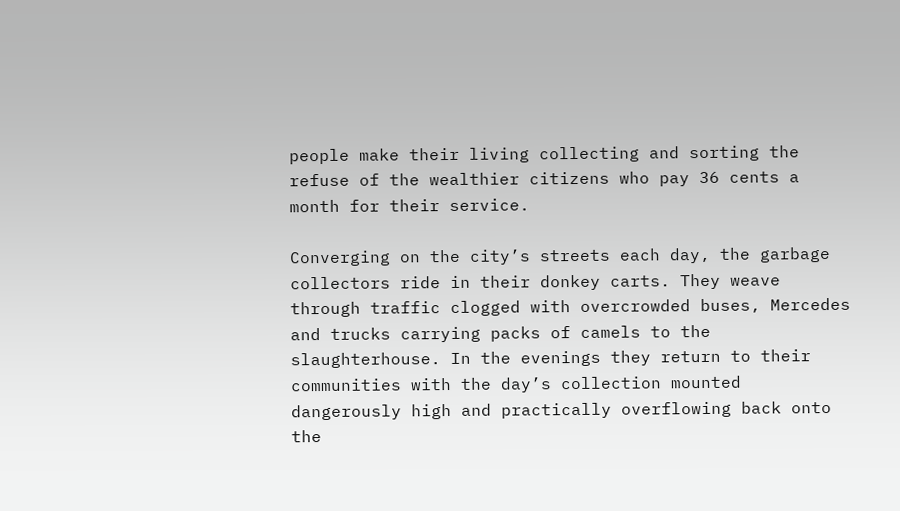people make their living collecting and sorting the refuse of the wealthier citizens who pay 36 cents a month for their service.

Converging on the city’s streets each day, the garbage collectors ride in their donkey carts. They weave through traffic clogged with overcrowded buses, Mercedes and trucks carrying packs of camels to the slaughterhouse. In the evenings they return to their communities with the day’s collection mounted dangerously high and practically overflowing back onto the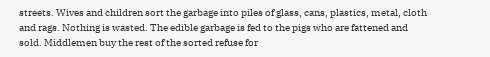streets. Wives and children sort the garbage into piles of glass, cans, plastics, metal, cloth and rags. Nothing is wasted. The edible garbage is fed to the pigs who are fattened and sold. Middlemen buy the rest of the sorted refuse for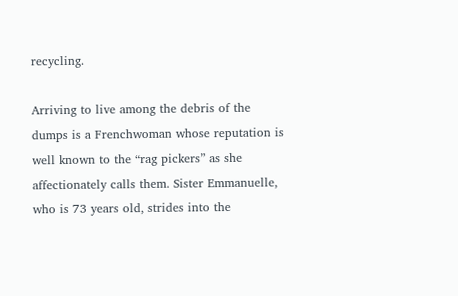recycling.

Arriving to live among the debris of the dumps is a Frenchwoman whose reputation is well known to the “rag pickers” as she affectionately calls them. Sister Emmanuelle, who is 73 years old, strides into the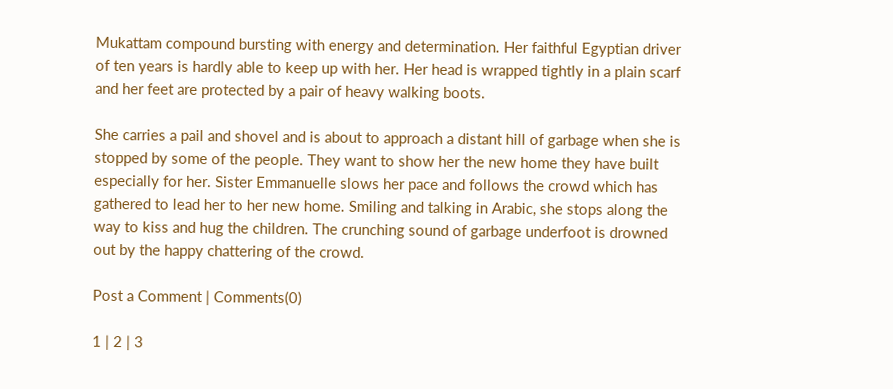Mukattam compound bursting with energy and determination. Her faithful Egyptian driver of ten years is hardly able to keep up with her. Her head is wrapped tightly in a plain scarf and her feet are protected by a pair of heavy walking boots.

She carries a pail and shovel and is about to approach a distant hill of garbage when she is stopped by some of the people. They want to show her the new home they have built especially for her. Sister Emmanuelle slows her pace and follows the crowd which has gathered to lead her to her new home. Smiling and talking in Arabic, she stops along the way to kiss and hug the children. The crunching sound of garbage underfoot is drowned out by the happy chattering of the crowd.

Post a Comment | Comments(0)

1 | 2 | 3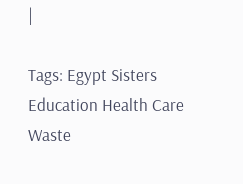|

Tags: Egypt Sisters Education Health Care Waste